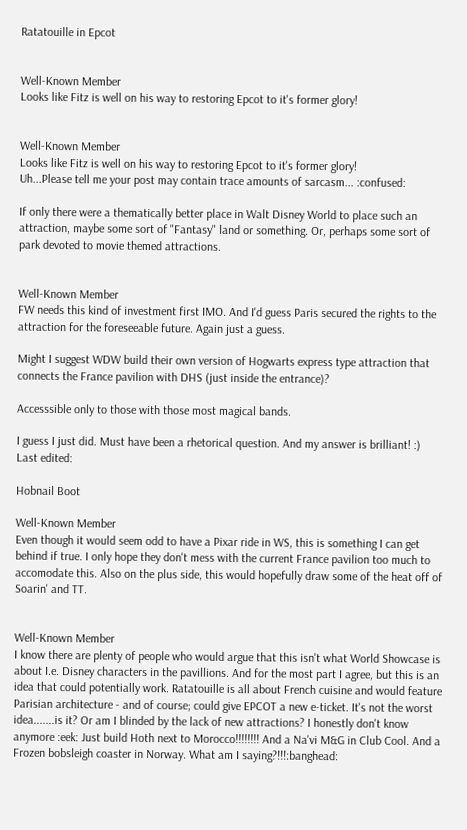Ratatouille in Epcot


Well-Known Member
Looks like Fitz is well on his way to restoring Epcot to it's former glory!


Well-Known Member
Looks like Fitz is well on his way to restoring Epcot to it's former glory!
Uh...Please tell me your post may contain trace amounts of sarcasm... :confused:

If only there were a thematically better place in Walt Disney World to place such an attraction, maybe some sort of "Fantasy" land or something. Or, perhaps some sort of park devoted to movie themed attractions.


Well-Known Member
FW needs this kind of investment first IMO. And I'd guess Paris secured the rights to the attraction for the foreseeable future. Again just a guess.

Might I suggest WDW build their own version of Hogwarts express type attraction that connects the France pavilion with DHS (just inside the entrance)?

Accesssible only to those with those most magical bands.

I guess I just did. Must have been a rhetorical question. And my answer is brilliant! :)
Last edited:

Hobnail Boot

Well-Known Member
Even though it would seem odd to have a Pixar ride in WS, this is something I can get behind if true. I only hope they don't mess with the current France pavilion too much to accomodate this. Also on the plus side, this would hopefully draw some of the heat off of Soarin' and TT.


Well-Known Member
I know there are plenty of people who would argue that this isn't what World Showcase is about I.e. Disney characters in the pavillions. And for the most part I agree, but this is an idea that could potentially work. Ratatouille is all about French cuisine and would feature Parisian architecture - and of course; could give EPCOT a new e-ticket. It's not the worst idea.......is it? Or am I blinded by the lack of new attractions? I honestly don't know anymore :eek: Just build Hoth next to Morocco!!!!!!!! And a Na'vi M&G in Club Cool. And a Frozen bobsleigh coaster in Norway. What am I saying?!!!:banghead: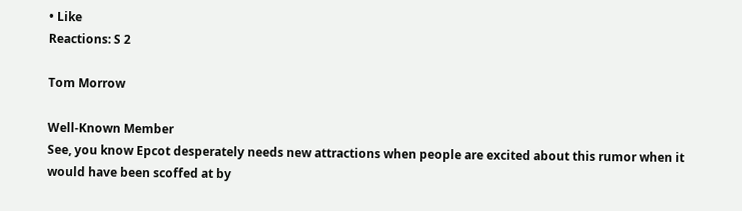• Like
Reactions: S 2

Tom Morrow

Well-Known Member
See, you know Epcot desperately needs new attractions when people are excited about this rumor when it would have been scoffed at by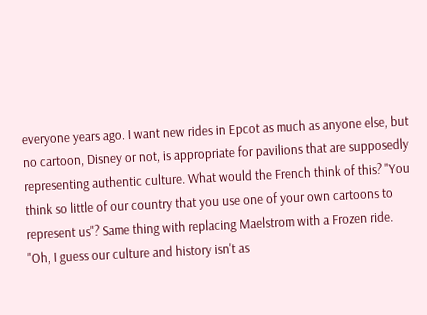everyone years ago. I want new rides in Epcot as much as anyone else, but no cartoon, Disney or not, is appropriate for pavilions that are supposedly representing authentic culture. What would the French think of this? "You think so little of our country that you use one of your own cartoons to represent us"? Same thing with replacing Maelstrom with a Frozen ride. "Oh, I guess our culture and history isn't as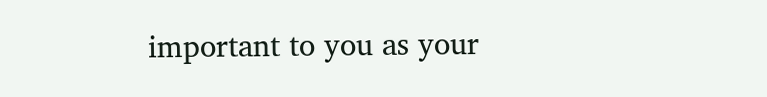important to you as your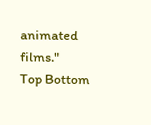animated films."
Top Bottom